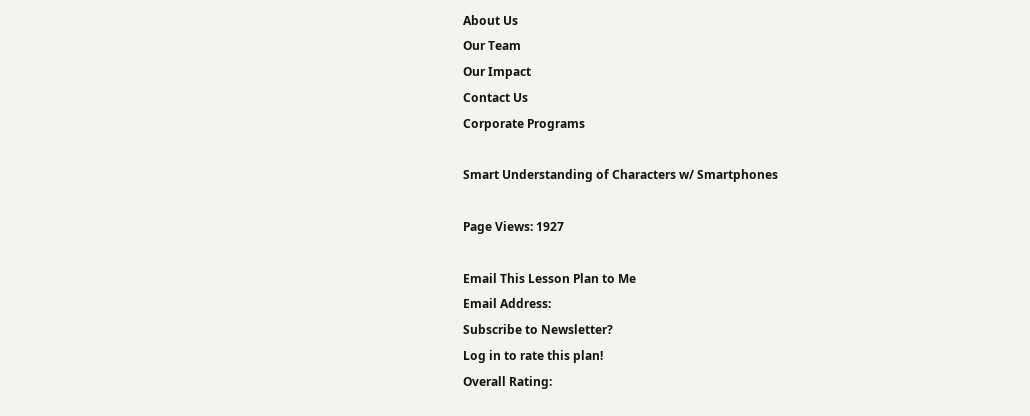About Us
Our Team
Our Impact
Contact Us
Corporate Programs

Smart Understanding of Characters w/ Smartphones

Page Views: 1927

Email This Lesson Plan to Me
Email Address:
Subscribe to Newsletter?
Log in to rate this plan!
Overall Rating: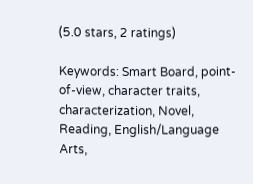(5.0 stars, 2 ratings)

Keywords: Smart Board, point-of-view, character traits, characterization, Novel, Reading, English/Language Arts,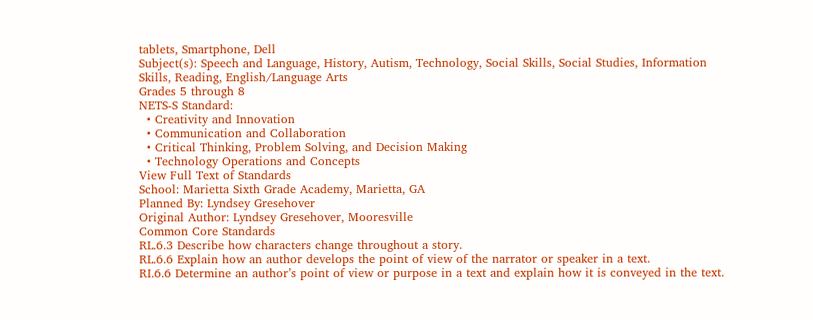tablets, Smartphone, Dell
Subject(s): Speech and Language, History, Autism, Technology, Social Skills, Social Studies, Information Skills, Reading, English/Language Arts
Grades 5 through 8
NETS-S Standard:
  • Creativity and Innovation
  • Communication and Collaboration
  • Critical Thinking, Problem Solving, and Decision Making
  • Technology Operations and Concepts
View Full Text of Standards
School: Marietta Sixth Grade Academy, Marietta, GA
Planned By: Lyndsey Gresehover
Original Author: Lyndsey Gresehover, Mooresville
Common Core Standards
RL.6.3 Describe how characters change throughout a story.
RL.6.6 Explain how an author develops the point of view of the narrator or speaker in a text.
RI.6.6 Determine an author’s point of view or purpose in a text and explain how it is conveyed in the text.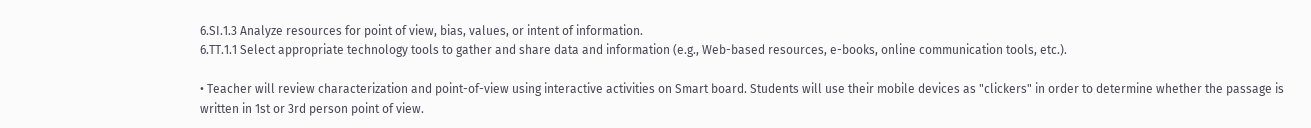6.SI.1.3 Analyze resources for point of view, bias, values, or intent of information.
6.TT.1.1 Select appropriate technology tools to gather and share data and information (e.g., Web-based resources, e-books, online communication tools, etc.).

• Teacher will review characterization and point-of-view using interactive activities on Smart board. Students will use their mobile devices as "clickers" in order to determine whether the passage is written in 1st or 3rd person point of view.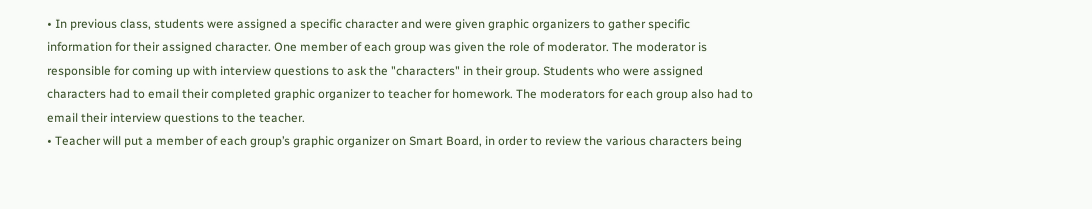• In previous class, students were assigned a specific character and were given graphic organizers to gather specific information for their assigned character. One member of each group was given the role of moderator. The moderator is responsible for coming up with interview questions to ask the "characters" in their group. Students who were assigned characters had to email their completed graphic organizer to teacher for homework. The moderators for each group also had to email their interview questions to the teacher.
• Teacher will put a member of each group’s graphic organizer on Smart Board, in order to review the various characters being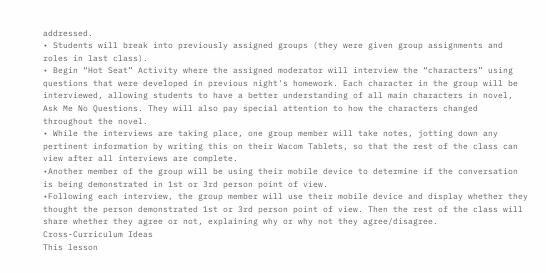addressed.
• Students will break into previously assigned groups (they were given group assignments and roles in last class).
• Begin “Hot Seat” Activity where the assigned moderator will interview the “characters” using questions that were developed in previous night's homework. Each character in the group will be interviewed, allowing students to have a better understanding of all main characters in novel, Ask Me No Questions. They will also pay special attention to how the characters changed throughout the novel.
• While the interviews are taking place, one group member will take notes, jotting down any pertinent information by writing this on their Wacom Tablets, so that the rest of the class can view after all interviews are complete.
•Another member of the group will be using their mobile device to determine if the conversation is being demonstrated in 1st or 3rd person point of view.
•Following each interview, the group member will use their mobile device and display whether they thought the person demonstrated 1st or 3rd person point of view. Then the rest of the class will share whether they agree or not, explaining why or why not they agree/disagree.
Cross-Curriculum Ideas
This lesson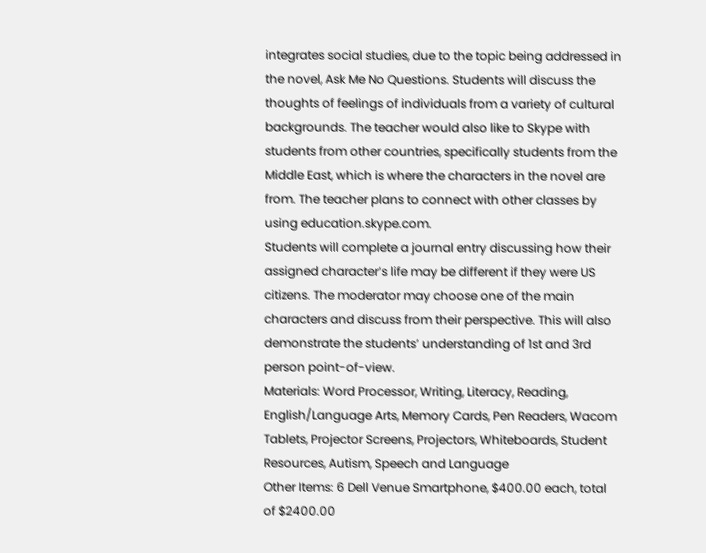integrates social studies, due to the topic being addressed in the novel, Ask Me No Questions. Students will discuss the thoughts of feelings of individuals from a variety of cultural backgrounds. The teacher would also like to Skype with students from other countries, specifically students from the Middle East, which is where the characters in the novel are from. The teacher plans to connect with other classes by using education.skype.com.
Students will complete a journal entry discussing how their assigned character’s life may be different if they were US citizens. The moderator may choose one of the main characters and discuss from their perspective. This will also demonstrate the students’ understanding of 1st and 3rd person point-of-view.
Materials: Word Processor, Writing, Literacy, Reading, English/Language Arts, Memory Cards, Pen Readers, Wacom Tablets, Projector Screens, Projectors, Whiteboards, Student Resources, Autism, Speech and Language
Other Items: 6 Dell Venue Smartphone, $400.00 each, total of $2400.00